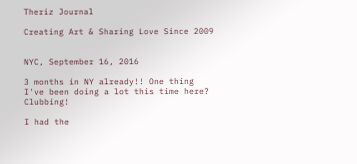Theriz Journal

Creating Art & Sharing Love Since 2009


NYC, September 16, 2016

3 months in NY already!! One thing I've been doing a lot this time here? Clubbing!

I had the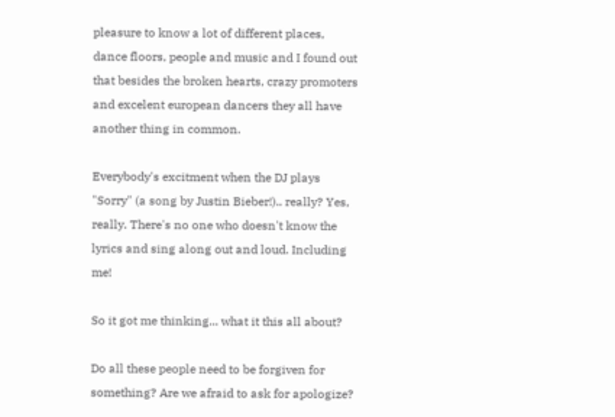pleasure to know a lot of different places, dance floors, people and music and I found out that besides the broken hearts, crazy promoters and excelent european dancers they all have another thing in common.

Everybody's excitment when the DJ plays "Sorry" (a song by Justin Bieber!).. really? Yes, really. There's no one who doesn't know the lyrics and sing along out and loud. Including me!

So it got me thinking... what it this all about?

Do all these people need to be forgiven for something? Are we afraid to ask for apologize?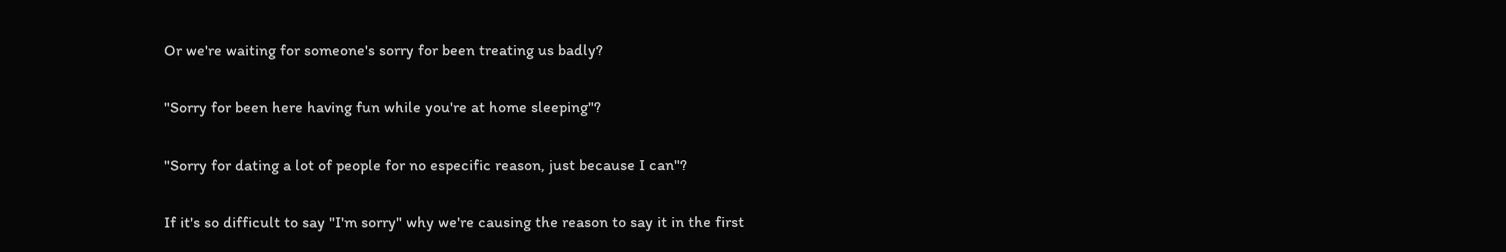Or we're waiting for someone's sorry for been treating us badly?

"Sorry for been here having fun while you're at home sleeping"?

"Sorry for dating a lot of people for no especific reason, just because I can"?

If it's so difficult to say "I'm sorry" why we're causing the reason to say it in the first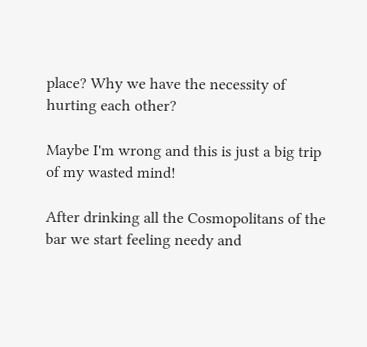place? Why we have the necessity of hurting each other?

Maybe I'm wrong and this is just a big trip of my wasted mind!

After drinking all the Cosmopolitans of the bar we start feeling needy and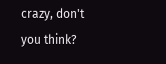crazy, don't you think?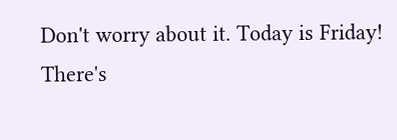Don't worry about it. Today is Friday! There's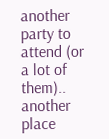another party to attend (or a lot of them).. another place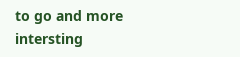to go and more intersting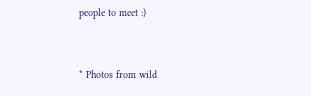people to meet :)


* Photos from wild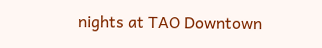nights at TAO Downtown